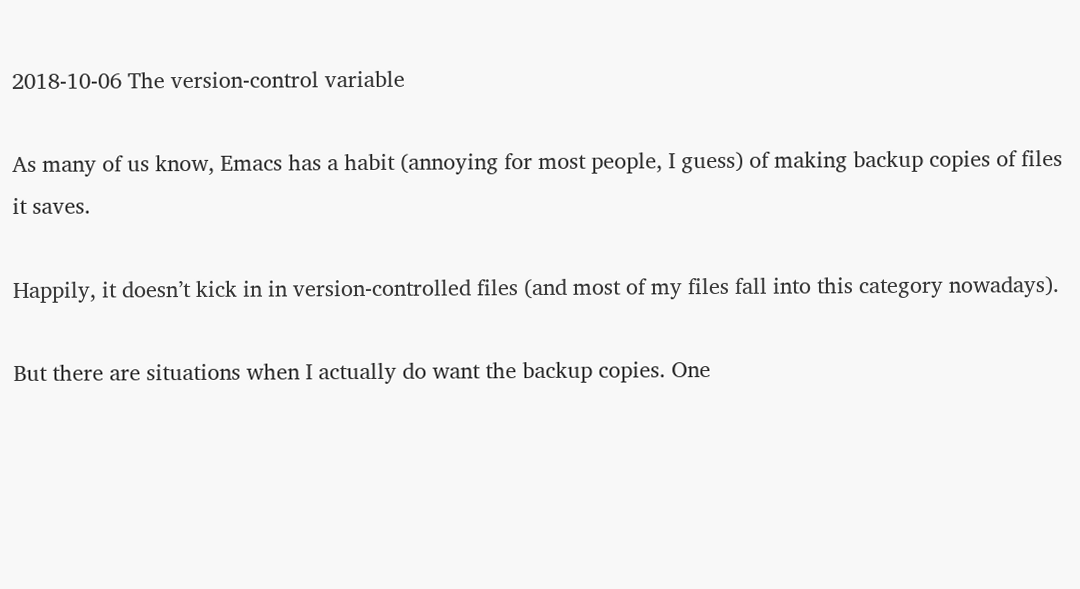2018-10-06 The version-control variable

As many of us know, Emacs has a habit (annoying for most people, I guess) of making backup copies of files it saves.

Happily, it doesn’t kick in in version-controlled files (and most of my files fall into this category nowadays).

But there are situations when I actually do want the backup copies. One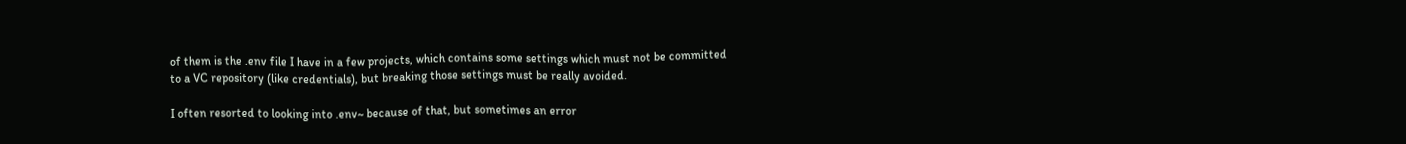of them is the .env file I have in a few projects, which contains some settings which must not be committed to a VC repository (like credentials), but breaking those settings must be really avoided.

I often resorted to looking into .env~ because of that, but sometimes an error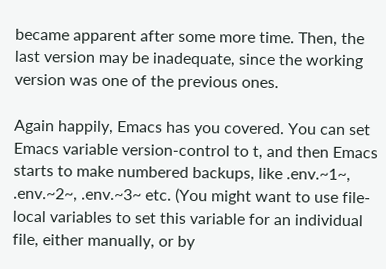became apparent after some more time. Then, the last version may be inadequate, since the working version was one of the previous ones.

Again happily, Emacs has you covered. You can set Emacs variable version-control to t, and then Emacs starts to make numbered backups, like .env.~1~, .env.~2~, .env.~3~ etc. (You might want to use file-local variables to set this variable for an individual file, either manually, or by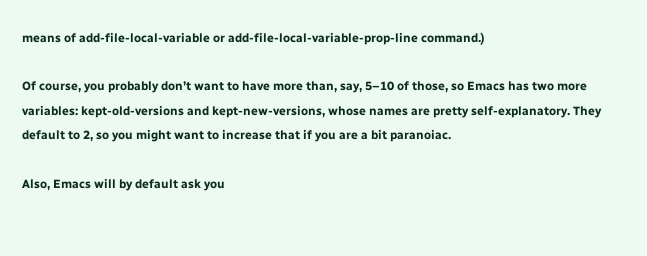means of add-file-local-variable or add-file-local-variable-prop-line command.)

Of course, you probably don’t want to have more than, say, 5–10 of those, so Emacs has two more variables: kept-old-versions and kept-new-versions, whose names are pretty self-explanatory. They default to 2, so you might want to increase that if you are a bit paranoiac.

Also, Emacs will by default ask you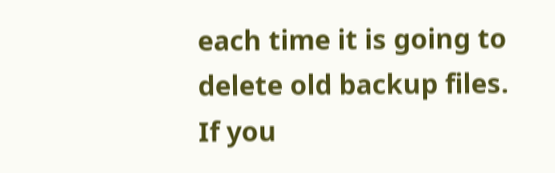each time it is going to delete old backup files. If you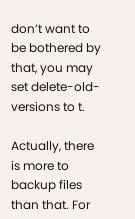don’t want to be bothered by that, you may set delete-old-versions to t.

Actually, there is more to backup files than that. For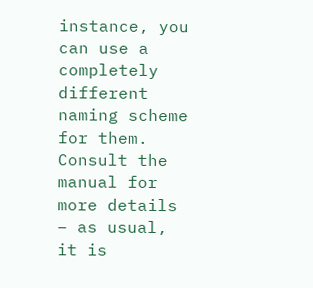instance, you can use a completely different naming scheme for them. Consult the manual for more details – as usual, it is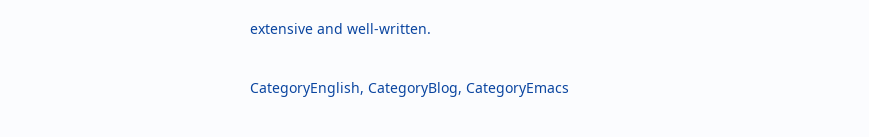extensive and well-written.

CategoryEnglish, CategoryBlog, CategoryEmacs